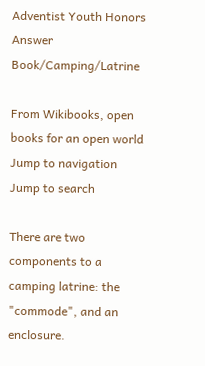Adventist Youth Honors Answer Book/Camping/Latrine

From Wikibooks, open books for an open world
Jump to navigation Jump to search

There are two components to a camping latrine: the "commode", and an enclosure.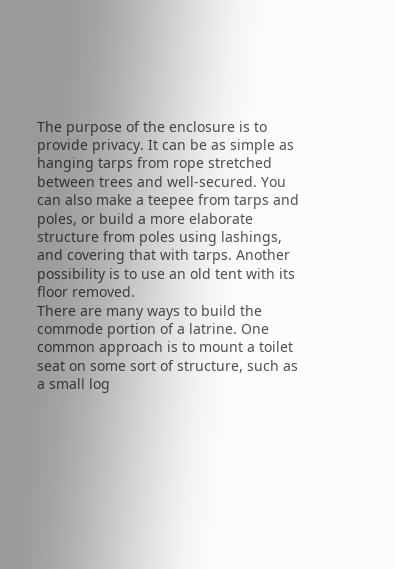The purpose of the enclosure is to provide privacy. It can be as simple as hanging tarps from rope stretched between trees and well-secured. You can also make a teepee from tarps and poles, or build a more elaborate structure from poles using lashings, and covering that with tarps. Another possibility is to use an old tent with its floor removed.
There are many ways to build the commode portion of a latrine. One common approach is to mount a toilet seat on some sort of structure, such as a small log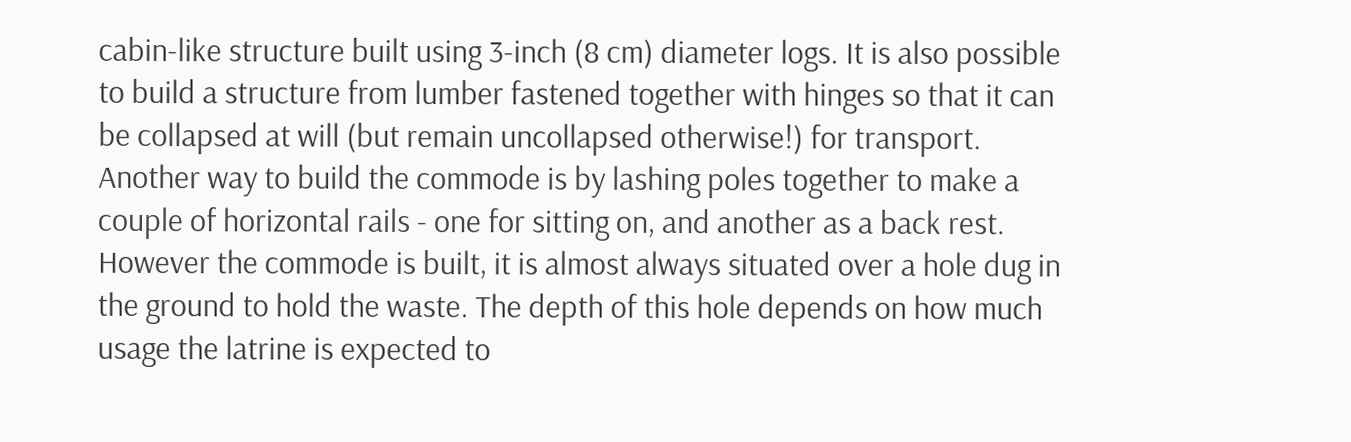cabin-like structure built using 3-inch (8 cm) diameter logs. It is also possible to build a structure from lumber fastened together with hinges so that it can be collapsed at will (but remain uncollapsed otherwise!) for transport. Another way to build the commode is by lashing poles together to make a couple of horizontal rails - one for sitting on, and another as a back rest. However the commode is built, it is almost always situated over a hole dug in the ground to hold the waste. The depth of this hole depends on how much usage the latrine is expected to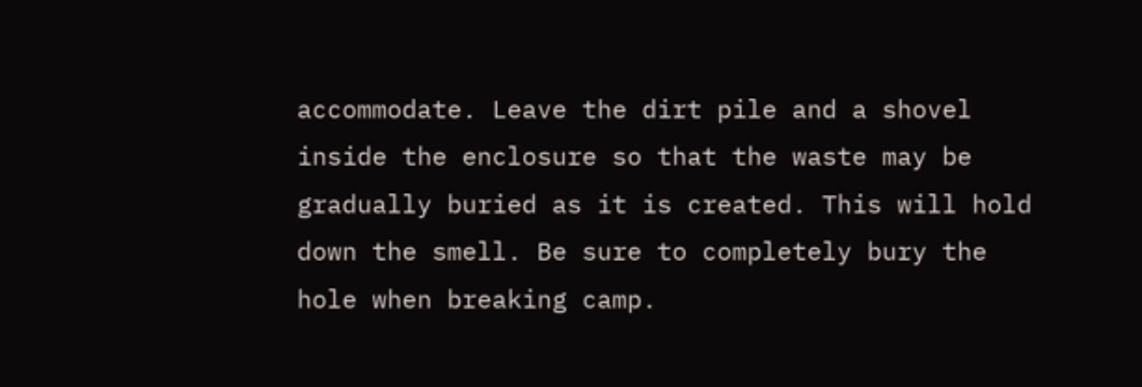accommodate. Leave the dirt pile and a shovel inside the enclosure so that the waste may be gradually buried as it is created. This will hold down the smell. Be sure to completely bury the hole when breaking camp.